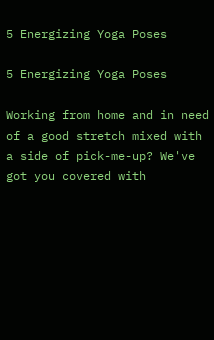5 Energizing Yoga Poses

5 Energizing Yoga Poses

Working from home and in need of a good stretch mixed with a side of pick-me-up? We've got you covered with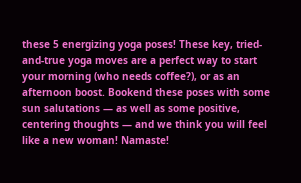these 5 energizing yoga poses! These key, tried-and-true yoga moves are a perfect way to start your morning (who needs coffee?), or as an afternoon boost. Bookend these poses with some sun salutations — as well as some positive, centering thoughts — and we think you will feel like a new woman! Namaste!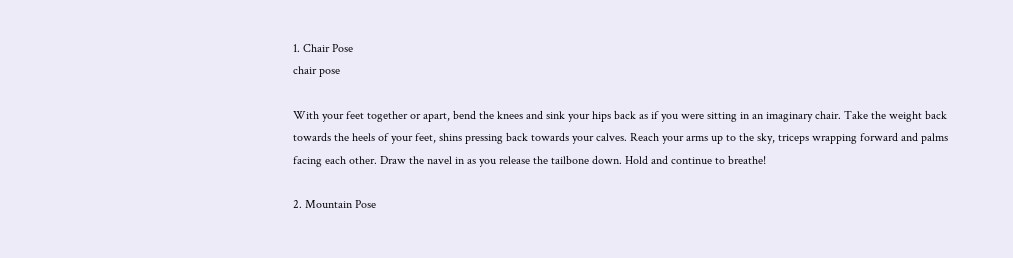1. Chair Pose
chair pose

With your feet together or apart, bend the knees and sink your hips back as if you were sitting in an imaginary chair. Take the weight back towards the heels of your feet, shins pressing back towards your calves. Reach your arms up to the sky, triceps wrapping forward and palms facing each other. Draw the navel in as you release the tailbone down. Hold and continue to breathe!

2. Mountain Pose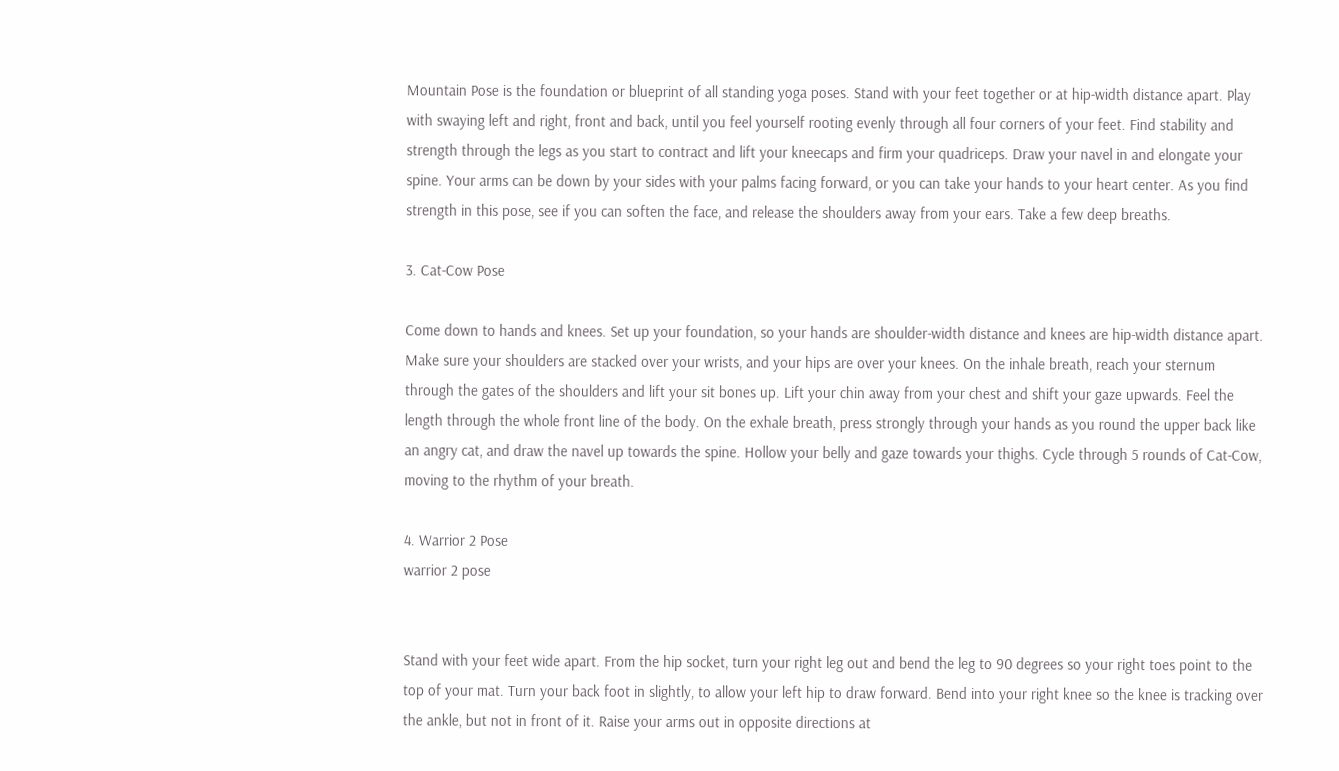Mountain Pose is the foundation or blueprint of all standing yoga poses. Stand with your feet together or at hip-width distance apart. Play with swaying left and right, front and back, until you feel yourself rooting evenly through all four corners of your feet. Find stability and strength through the legs as you start to contract and lift your kneecaps and firm your quadriceps. Draw your navel in and elongate your spine. Your arms can be down by your sides with your palms facing forward, or you can take your hands to your heart center. As you find strength in this pose, see if you can soften the face, and release the shoulders away from your ears. Take a few deep breaths.

3. Cat-Cow Pose

Come down to hands and knees. Set up your foundation, so your hands are shoulder-width distance and knees are hip-width distance apart. Make sure your shoulders are stacked over your wrists, and your hips are over your knees. On the inhale breath, reach your sternum through the gates of the shoulders and lift your sit bones up. Lift your chin away from your chest and shift your gaze upwards. Feel the length through the whole front line of the body. On the exhale breath, press strongly through your hands as you round the upper back like an angry cat, and draw the navel up towards the spine. Hollow your belly and gaze towards your thighs. Cycle through 5 rounds of Cat-Cow, moving to the rhythm of your breath.

4. Warrior 2 Pose
warrior 2 pose


Stand with your feet wide apart. From the hip socket, turn your right leg out and bend the leg to 90 degrees so your right toes point to the top of your mat. Turn your back foot in slightly, to allow your left hip to draw forward. Bend into your right knee so the knee is tracking over the ankle, but not in front of it. Raise your arms out in opposite directions at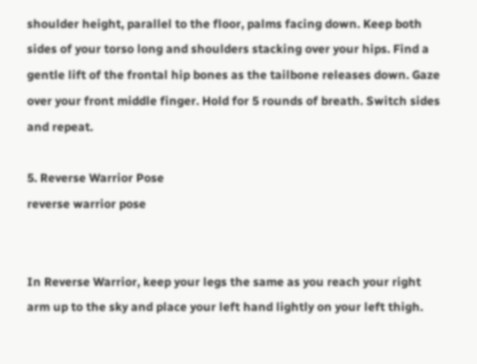shoulder height, parallel to the floor, palms facing down. Keep both sides of your torso long and shoulders stacking over your hips. Find a gentle lift of the frontal hip bones as the tailbone releases down. Gaze over your front middle finger. Hold for 5 rounds of breath. Switch sides and repeat.

5. Reverse Warrior Pose
reverse warrior pose


In Reverse Warrior, keep your legs the same as you reach your right arm up to the sky and place your left hand lightly on your left thigh.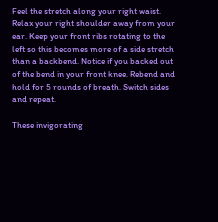Feel the stretch along your right waist. Relax your right shoulder away from your ear. Keep your front ribs rotating to the left so this becomes more of a side stretch than a backbend. Notice if you backed out of the bend in your front knee. Rebend and hold for 5 rounds of breath. Switch sides and repeat.

These invigorating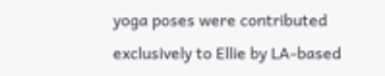yoga poses were contributed exclusively to Ellie by LA-based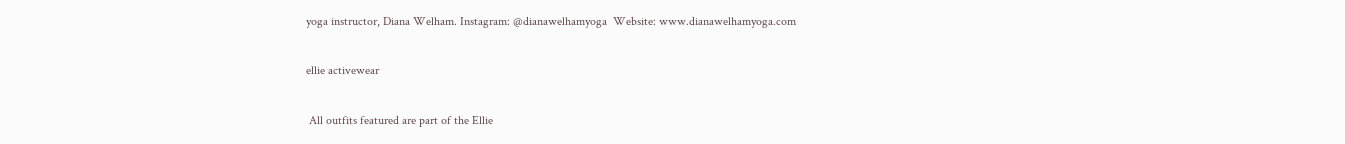yoga instructor, Diana Welham. Instagram: @dianawelhamyoga  Website: www.dianawelhamyoga.com

ellie activewear

 All outfits featured are part of the Ellie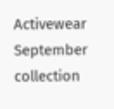Activewear September collection